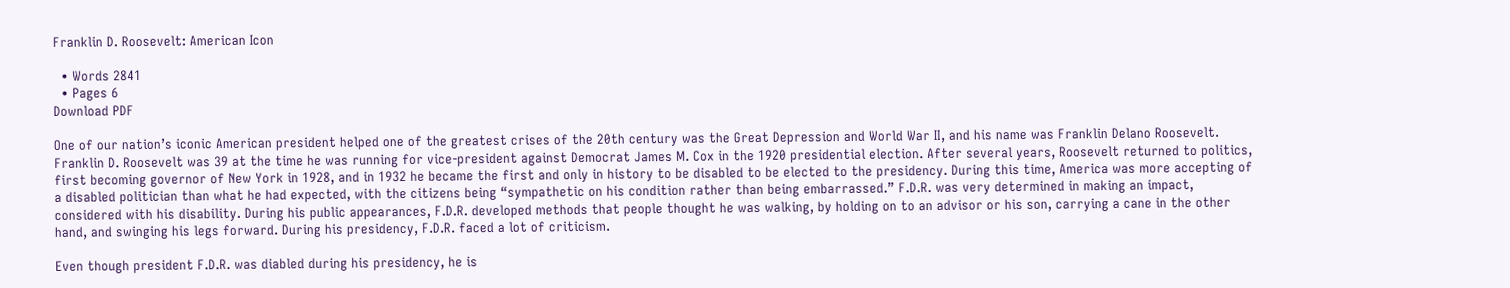Franklin D. Roosevelt: American Icon

  • Words 2841
  • Pages 6
Download PDF

One of our nation’s iconic American president helped one of the greatest crises of the 20th century was the Great Depression and World War Ⅱ, and his name was Franklin Delano Roosevelt. Franklin D. Roosevelt was 39 at the time he was running for vice-president against Democrat James M. Cox in the 1920 presidential election. After several years, Roosevelt returned to politics, first becoming governor of New York in 1928, and in 1932 he became the first and only in history to be disabled to be elected to the presidency. During this time, America was more accepting of a disabled politician than what he had expected, with the citizens being “sympathetic on his condition rather than being embarrassed.” F.D.R. was very determined in making an impact, considered with his disability. During his public appearances, F.D.R. developed methods that people thought he was walking, by holding on to an advisor or his son, carrying a cane in the other hand, and swinging his legs forward. During his presidency, F.D.R. faced a lot of criticism.

Even though president F.D.R. was diabled during his presidency, he is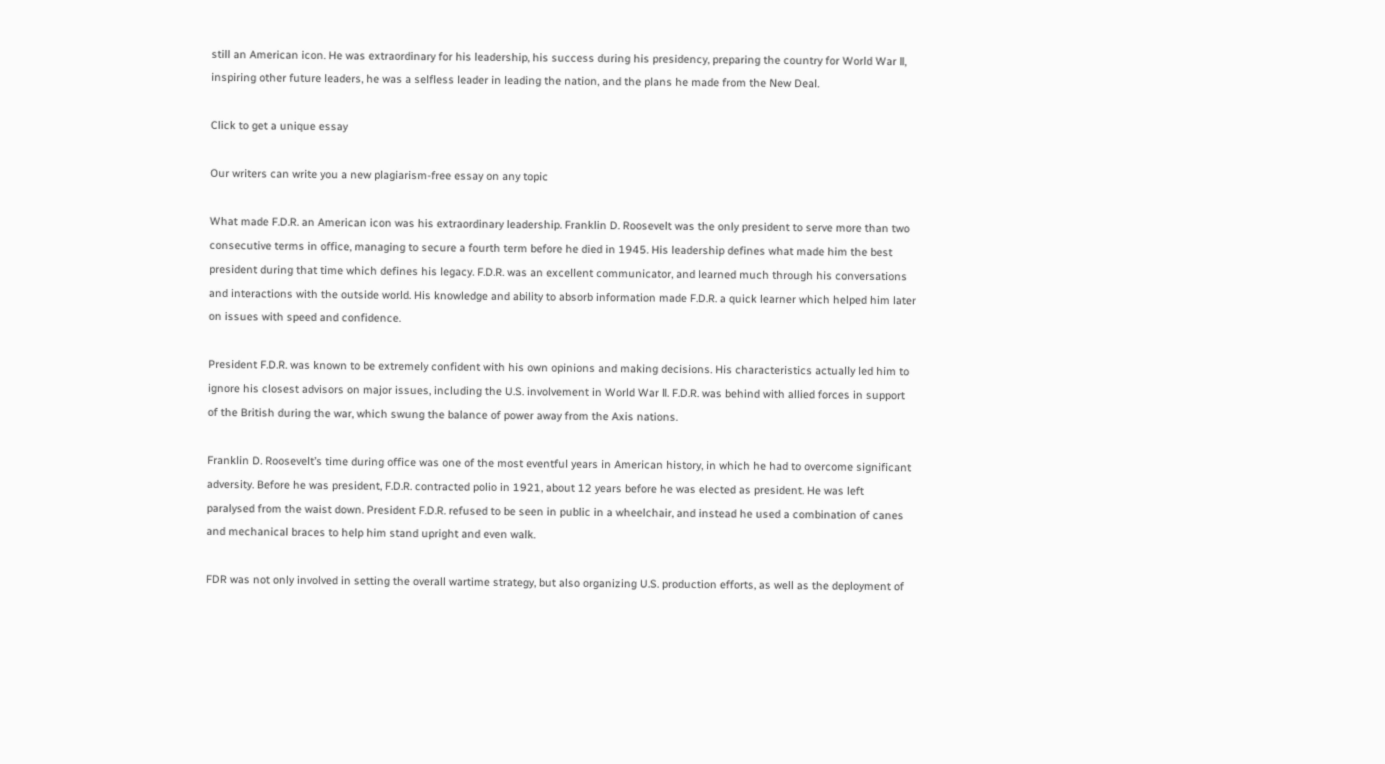still an American icon. He was extraordinary for his leadership, his success during his presidency, preparing the country for World War Ⅱ, inspiring other future leaders, he was a selfless leader in leading the nation, and the plans he made from the New Deal.

Click to get a unique essay

Our writers can write you a new plagiarism-free essay on any topic

What made F.D.R. an American icon was his extraordinary leadership. Franklin D. Roosevelt was the only president to serve more than two consecutive terms in office, managing to secure a fourth term before he died in 1945. His leadership defines what made him the best president during that time which defines his legacy. F.D.R. was an excellent communicator, and learned much through his conversations and interactions with the outside world. His knowledge and ability to absorb information made F.D.R. a quick learner which helped him later on issues with speed and confidence.

President F.D.R. was known to be extremely confident with his own opinions and making decisions. His characteristics actually led him to ignore his closest advisors on major issues, including the U.S. involvement in World War Ⅱ. F.D.R. was behind with allied forces in support of the British during the war, which swung the balance of power away from the Axis nations.

Franklin D. Roosevelt’s time during office was one of the most eventful years in American history, in which he had to overcome significant adversity. Before he was president, F.D.R. contracted polio in 1921, about 12 years before he was elected as president. He was left paralysed from the waist down. President F.D.R. refused to be seen in public in a wheelchair, and instead he used a combination of canes and mechanical braces to help him stand upright and even walk.

FDR was not only involved in setting the overall wartime strategy, but also organizing U.S. production efforts, as well as the deployment of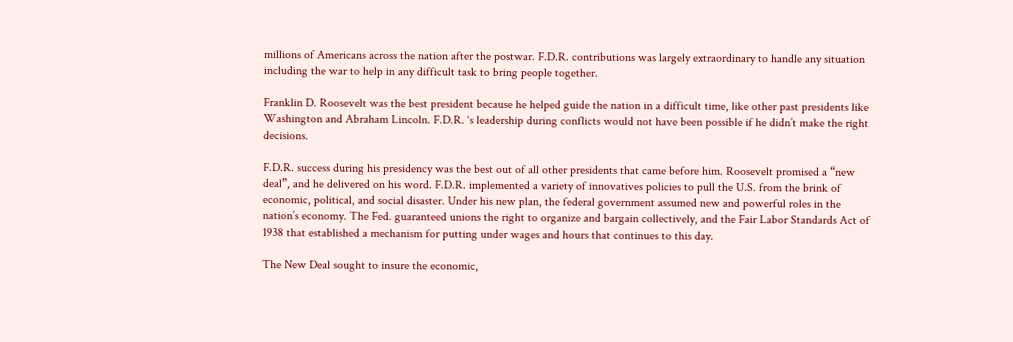millions of Americans across the nation after the postwar. F.D.R. contributions was largely extraordinary to handle any situation including the war to help in any difficult task to bring people together.

Franklin D. Roosevelt was the best president because he helped guide the nation in a difficult time, like other past presidents like Washington and Abraham Lincoln. F.D.R. ‘s leadership during conflicts would not have been possible if he didn’t make the right decisions.

F.D.R. success during his presidency was the best out of all other presidents that came before him. Roosevelt promised a “new deal”, and he delivered on his word. F.D.R. implemented a variety of innovatives policies to pull the U.S. from the brink of economic, political, and social disaster. Under his new plan, the federal government assumed new and powerful roles in the nation’s economy. The Fed. guaranteed unions the right to organize and bargain collectively, and the Fair Labor Standards Act of 1938 that established a mechanism for putting under wages and hours that continues to this day.

The New Deal sought to insure the economic,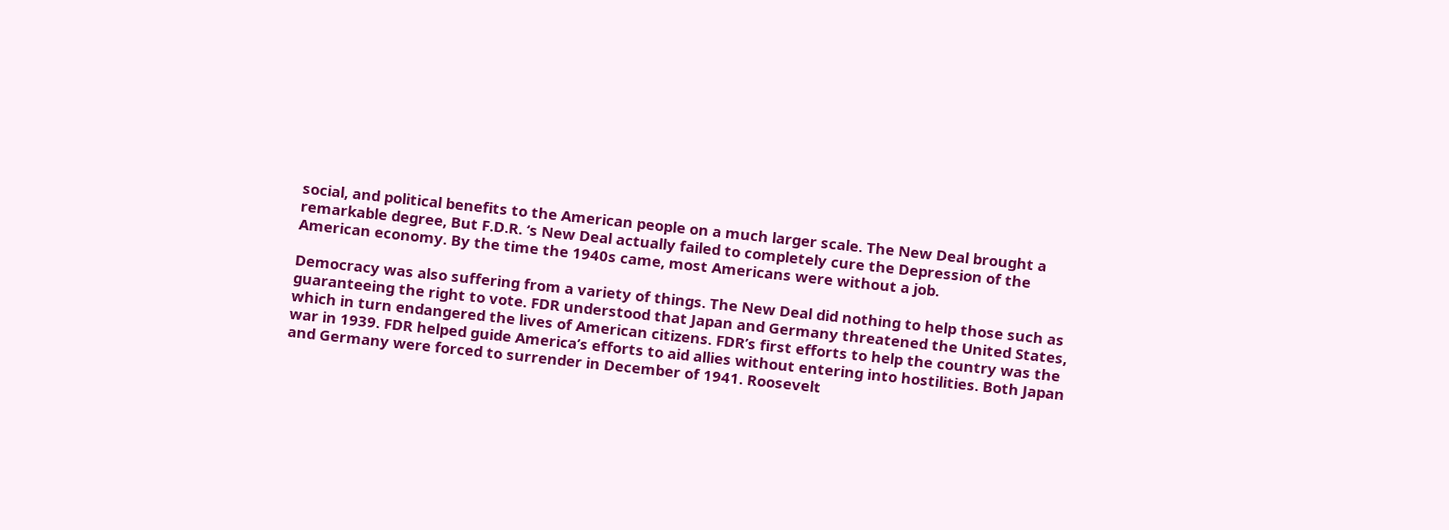social, and political benefits to the American people on a much larger scale. The New Deal brought a remarkable degree, But F.D.R. ‘s New Deal actually failed to completely cure the Depression of the American economy. By the time the 1940s came, most Americans were without a job.

Democracy was also suffering from a variety of things. The New Deal did nothing to help those such as guaranteeing the right to vote. FDR understood that Japan and Germany threatened the United States, which in turn endangered the lives of American citizens. FDR’s first efforts to help the country was the war in 1939. FDR helped guide America’s efforts to aid allies without entering into hostilities. Both Japan and Germany were forced to surrender in December of 1941. Roosevelt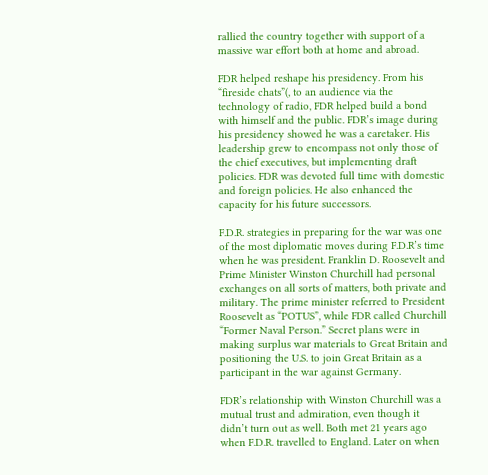rallied the country together with support of a massive war effort both at home and abroad.

FDR helped reshape his presidency. From his “fireside chats”(, to an audience via the technology of radio, FDR helped build a bond with himself and the public. FDR’s image during his presidency showed he was a caretaker. His leadership grew to encompass not only those of the chief executives, but implementing draft policies. FDR was devoted full time with domestic and foreign policies. He also enhanced the capacity for his future successors.

F.D.R. strategies in preparing for the war was one of the most diplomatic moves during F.D.R’s time when he was president. Franklin D. Roosevelt and Prime Minister Winston Churchill had personal exchanges on all sorts of matters, both private and military. The prime minister referred to President Roosevelt as “POTUS”, while FDR called Churchill “Former Naval Person.” Secret plans were in making surplus war materials to Great Britain and positioning the U.S. to join Great Britain as a participant in the war against Germany.

FDR’s relationship with Winston Churchill was a mutual trust and admiration, even though it didn’t turn out as well. Both met 21 years ago when F.D.R. travelled to England. Later on when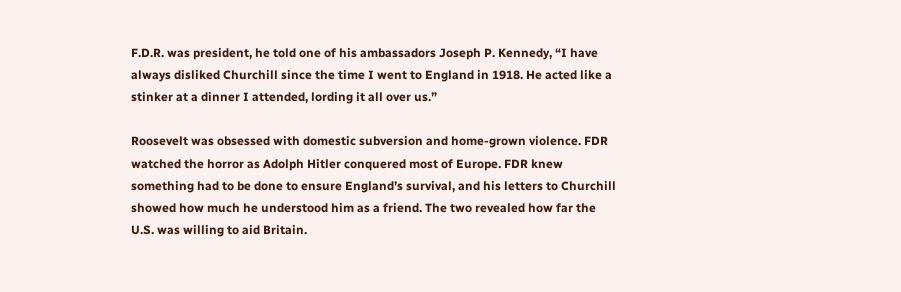F.D.R. was president, he told one of his ambassadors Joseph P. Kennedy, “I have always disliked Churchill since the time I went to England in 1918. He acted like a stinker at a dinner I attended, lording it all over us.”

Roosevelt was obsessed with domestic subversion and home-grown violence. FDR watched the horror as Adolph Hitler conquered most of Europe. FDR knew something had to be done to ensure England’s survival, and his letters to Churchill showed how much he understood him as a friend. The two revealed how far the U.S. was willing to aid Britain.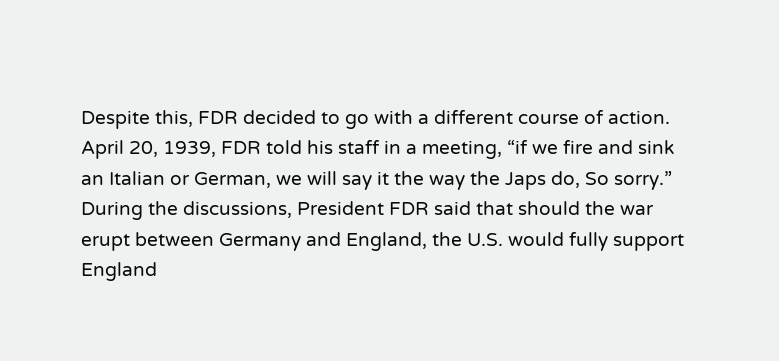Despite this, FDR decided to go with a different course of action. April 20, 1939, FDR told his staff in a meeting, “if we fire and sink an Italian or German, we will say it the way the Japs do, So sorry.” During the discussions, President FDR said that should the war erupt between Germany and England, the U.S. would fully support England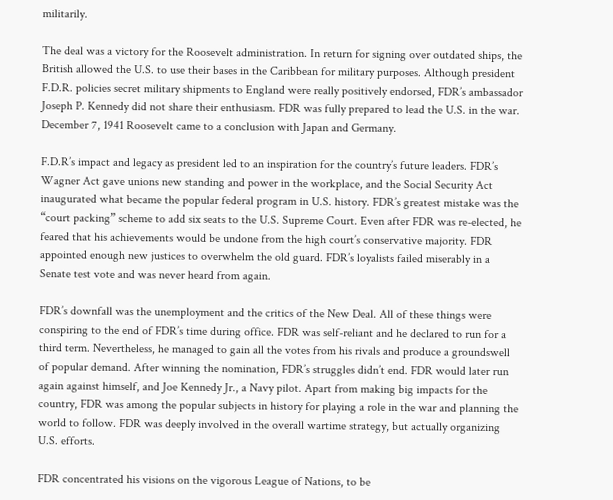militarily.

The deal was a victory for the Roosevelt administration. In return for signing over outdated ships, the British allowed the U.S. to use their bases in the Caribbean for military purposes. Although president F.D.R. policies secret military shipments to England were really positively endorsed, FDR’s ambassador Joseph P. Kennedy did not share their enthusiasm. FDR was fully prepared to lead the U.S. in the war. December 7, 1941 Roosevelt came to a conclusion with Japan and Germany.

F.D.R’s impact and legacy as president led to an inspiration for the country’s future leaders. FDR’s Wagner Act gave unions new standing and power in the workplace, and the Social Security Act inaugurated what became the popular federal program in U.S. history. FDR’s greatest mistake was the “court packing” scheme to add six seats to the U.S. Supreme Court. Even after FDR was re-elected, he feared that his achievements would be undone from the high court’s conservative majority. FDR appointed enough new justices to overwhelm the old guard. FDR’s loyalists failed miserably in a Senate test vote and was never heard from again.

FDR’s downfall was the unemployment and the critics of the New Deal. All of these things were conspiring to the end of FDR’s time during office. FDR was self-reliant and he declared to run for a third term. Nevertheless, he managed to gain all the votes from his rivals and produce a groundswell of popular demand. After winning the nomination, FDR’s struggles didn’t end. FDR would later run again against himself, and Joe Kennedy Jr., a Navy pilot. Apart from making big impacts for the country, FDR was among the popular subjects in history for playing a role in the war and planning the world to follow. FDR was deeply involved in the overall wartime strategy, but actually organizing U.S. efforts.

FDR concentrated his visions on the vigorous League of Nations, to be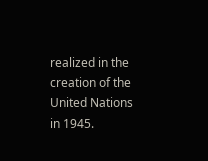realized in the creation of the United Nations in 1945.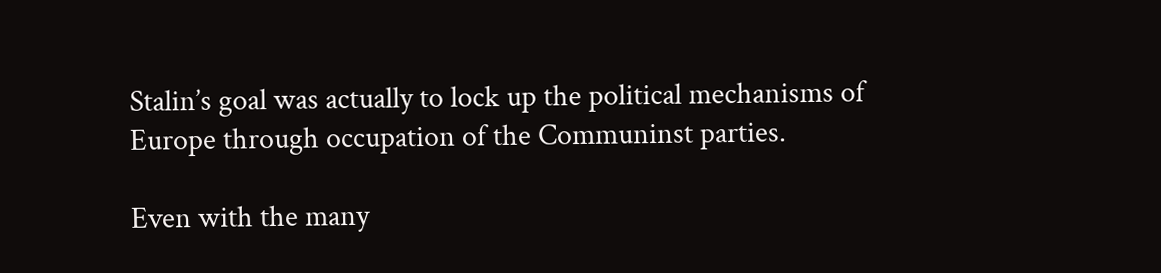Stalin’s goal was actually to lock up the political mechanisms of Europe through occupation of the Communinst parties.

Even with the many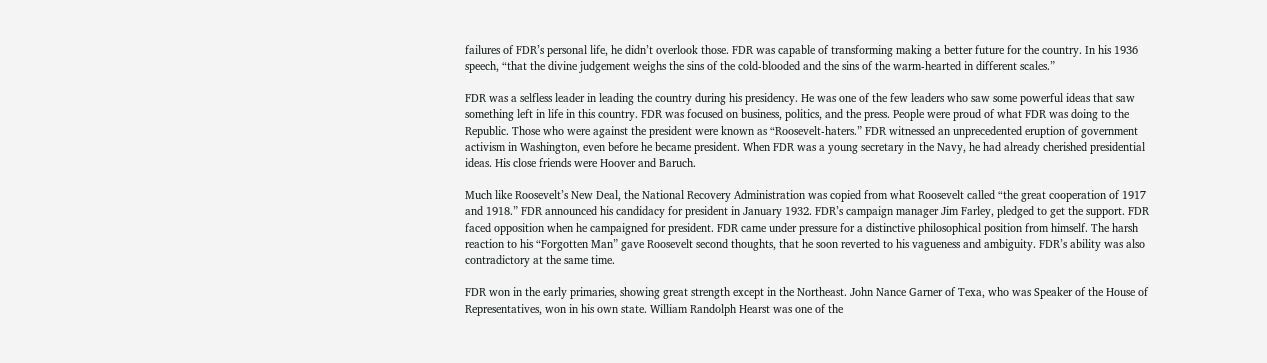failures of FDR’s personal life, he didn’t overlook those. FDR was capable of transforming making a better future for the country. In his 1936 speech, “that the divine judgement weighs the sins of the cold-blooded and the sins of the warm-hearted in different scales.”

FDR was a selfless leader in leading the country during his presidency. He was one of the few leaders who saw some powerful ideas that saw something left in life in this country. FDR was focused on business, politics, and the press. People were proud of what FDR was doing to the Republic. Those who were against the president were known as “Roosevelt-haters.” FDR witnessed an unprecedented eruption of government activism in Washington, even before he became president. When FDR was a young secretary in the Navy, he had already cherished presidential ideas. His close friends were Hoover and Baruch.

Much like Roosevelt’s New Deal, the National Recovery Administration was copied from what Roosevelt called “the great cooperation of 1917 and 1918.” FDR announced his candidacy for president in January 1932. FDR’s campaign manager Jim Farley, pledged to get the support. FDR faced opposition when he campaigned for president. FDR came under pressure for a distinctive philosophical position from himself. The harsh reaction to his “Forgotten Man” gave Roosevelt second thoughts, that he soon reverted to his vagueness and ambiguity. FDR’s ability was also contradictory at the same time.

FDR won in the early primaries, showing great strength except in the Northeast. John Nance Garner of Texa, who was Speaker of the House of Representatives, won in his own state. William Randolph Hearst was one of the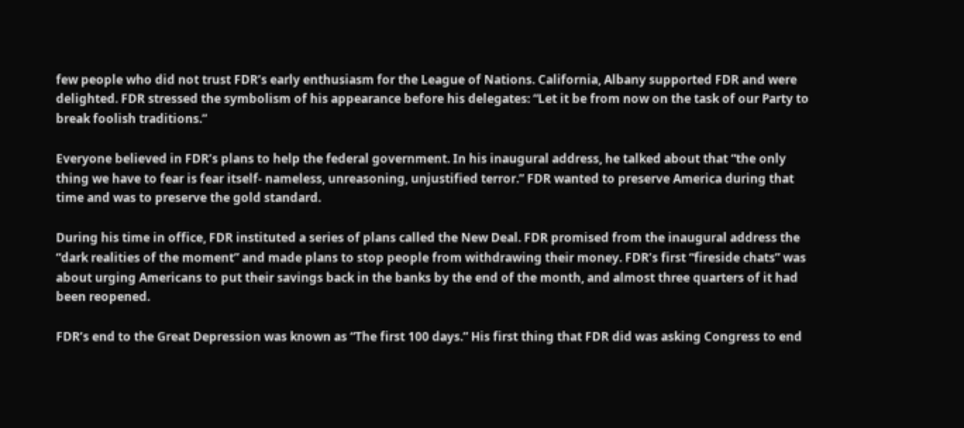few people who did not trust FDR’s early enthusiasm for the League of Nations. California, Albany supported FDR and were delighted. FDR stressed the symbolism of his appearance before his delegates: “Let it be from now on the task of our Party to break foolish traditions.”

Everyone believed in FDR’s plans to help the federal government. In his inaugural address, he talked about that “the only thing we have to fear is fear itself- nameless, unreasoning, unjustified terror.” FDR wanted to preserve America during that time and was to preserve the gold standard.

During his time in office, FDR instituted a series of plans called the New Deal. FDR promised from the inaugural address the “dark realities of the moment” and made plans to stop people from withdrawing their money. FDR’s first “fireside chats” was about urging Americans to put their savings back in the banks by the end of the month, and almost three quarters of it had been reopened.

FDR’s end to the Great Depression was known as “The first 100 days.” His first thing that FDR did was asking Congress to end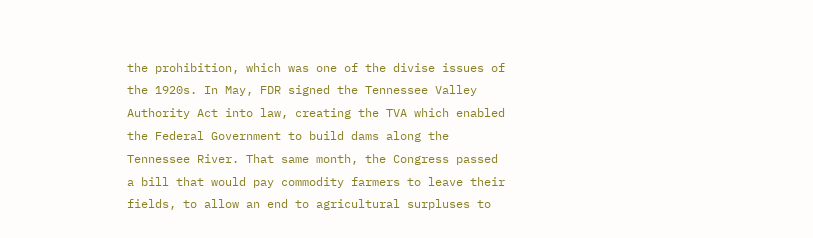the prohibition, which was one of the divise issues of the 1920s. In May, FDR signed the Tennessee Valley Authority Act into law, creating the TVA which enabled the Federal Government to build dams along the Tennessee River. That same month, the Congress passed a bill that would pay commodity farmers to leave their fields, to allow an end to agricultural surpluses to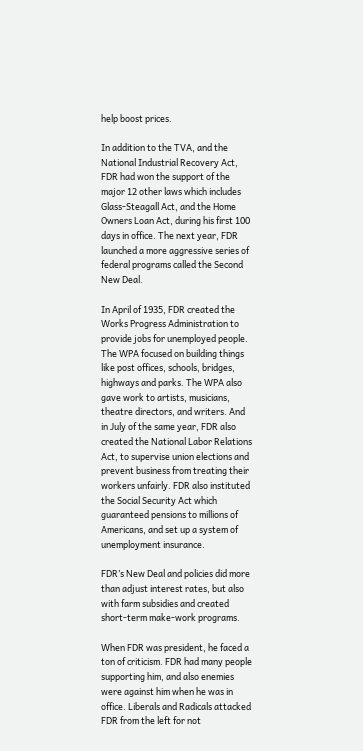help boost prices.

In addition to the TVA, and the National Industrial Recovery Act, FDR had won the support of the major 12 other laws which includes Glass-Steagall Act, and the Home Owners Loan Act, during his first 100 days in office. The next year, FDR launched a more aggressive series of federal programs called the Second New Deal.

In April of 1935, FDR created the Works Progress Administration to provide jobs for unemployed people. The WPA focused on building things like post offices, schools, bridges, highways and parks. The WPA also gave work to artists, musicians, theatre directors, and writers. And in July of the same year, FDR also created the National Labor Relations Act, to supervise union elections and prevent business from treating their workers unfairly. FDR also instituted the Social Security Act which guaranteed pensions to millions of Americans, and set up a system of unemployment insurance.

FDR’s New Deal and policies did more than adjust interest rates, but also with farm subsidies and created short-term make-work programs.

When FDR was president, he faced a ton of criticism. FDR had many people supporting him, and also enemies were against him when he was in office. Liberals and Radicals attacked FDR from the left for not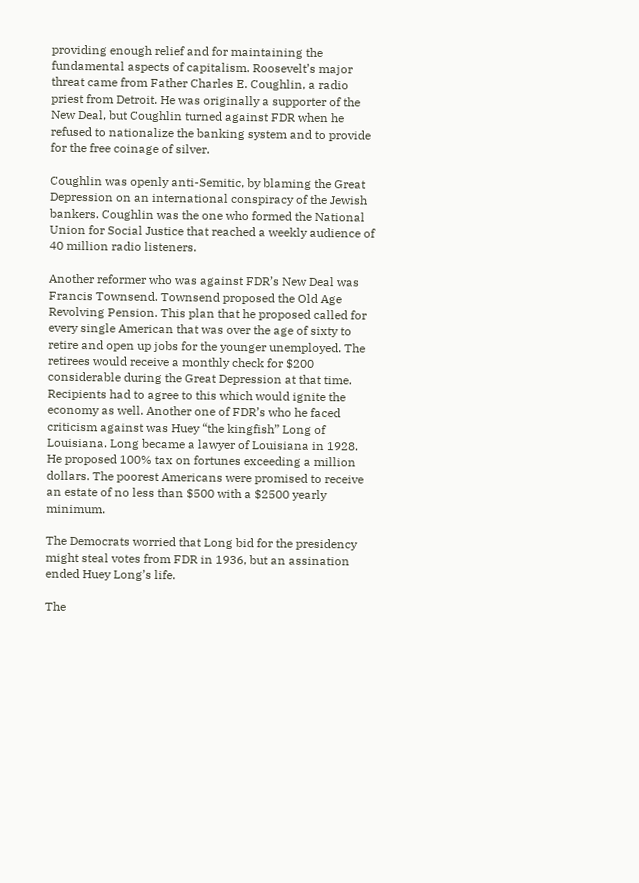providing enough relief and for maintaining the fundamental aspects of capitalism. Roosevelt’s major threat came from Father Charles E. Coughlin, a radio priest from Detroit. He was originally a supporter of the New Deal, but Coughlin turned against FDR when he refused to nationalize the banking system and to provide for the free coinage of silver.

Coughlin was openly anti-Semitic, by blaming the Great Depression on an international conspiracy of the Jewish bankers. Coughlin was the one who formed the National Union for Social Justice that reached a weekly audience of 40 million radio listeners.

Another reformer who was against FDR’s New Deal was Francis Townsend. Townsend proposed the Old Age Revolving Pension. This plan that he proposed called for every single American that was over the age of sixty to retire and open up jobs for the younger unemployed. The retirees would receive a monthly check for $200 considerable during the Great Depression at that time. Recipients had to agree to this which would ignite the economy as well. Another one of FDR’s who he faced criticism against was Huey “the kingfish” Long of Louisiana. Long became a lawyer of Louisiana in 1928. He proposed 100% tax on fortunes exceeding a million dollars. The poorest Americans were promised to receive an estate of no less than $500 with a $2500 yearly minimum.

The Democrats worried that Long bid for the presidency might steal votes from FDR in 1936, but an assination ended Huey Long’s life.

The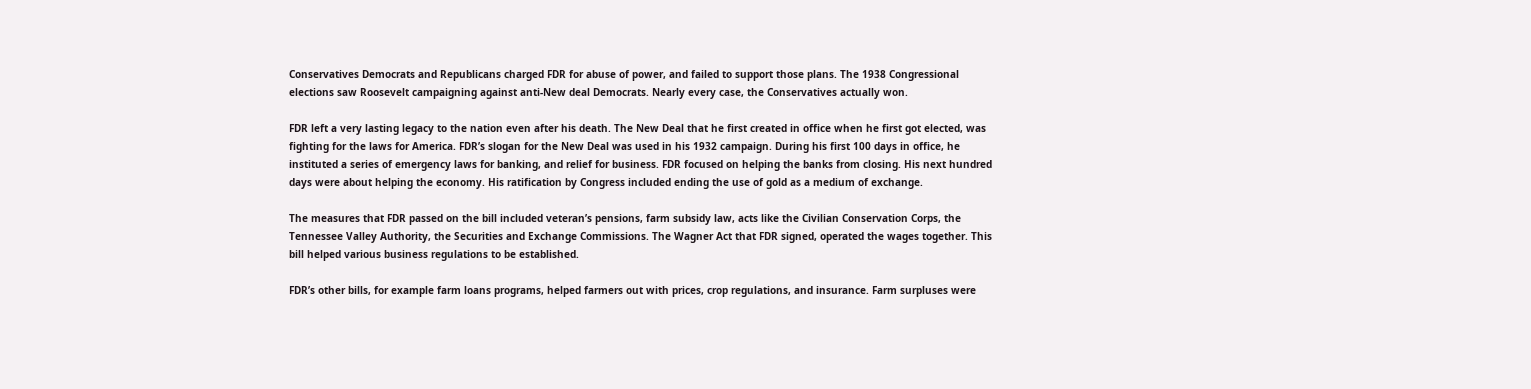Conservatives Democrats and Republicans charged FDR for abuse of power, and failed to support those plans. The 1938 Congressional elections saw Roosevelt campaigning against anti-New deal Democrats. Nearly every case, the Conservatives actually won.

FDR left a very lasting legacy to the nation even after his death. The New Deal that he first created in office when he first got elected, was fighting for the laws for America. FDR’s slogan for the New Deal was used in his 1932 campaign. During his first 100 days in office, he instituted a series of emergency laws for banking, and relief for business. FDR focused on helping the banks from closing. His next hundred days were about helping the economy. His ratification by Congress included ending the use of gold as a medium of exchange.

The measures that FDR passed on the bill included veteran’s pensions, farm subsidy law, acts like the Civilian Conservation Corps, the Tennessee Valley Authority, the Securities and Exchange Commissions. The Wagner Act that FDR signed, operated the wages together. This bill helped various business regulations to be established.

FDR’s other bills, for example farm loans programs, helped farmers out with prices, crop regulations, and insurance. Farm surpluses were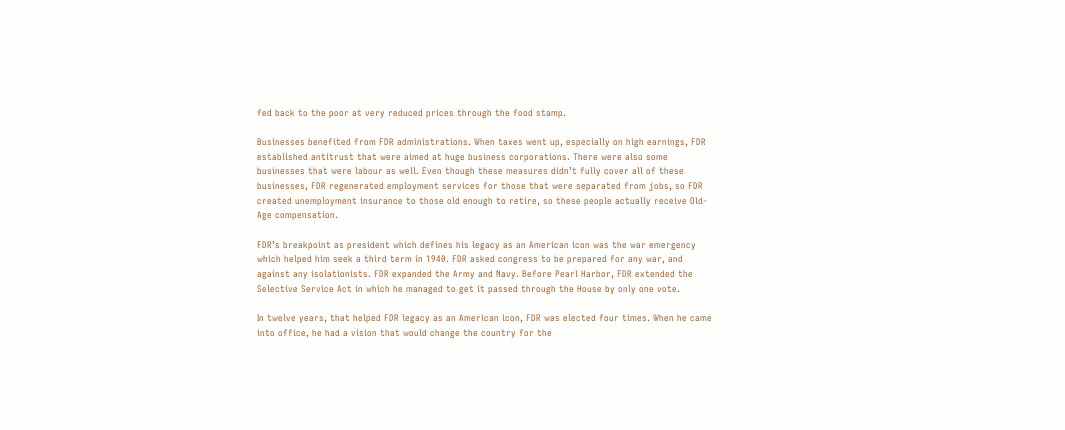fed back to the poor at very reduced prices through the food stamp.

Businesses benefited from FDR administrations. When taxes went up, especially on high earnings, FDR established antitrust that were aimed at huge business corporations. There were also some businesses that were labour as well. Even though these measures didn’t fully cover all of these businesses, FDR regenerated employment services for those that were separated from jobs, so FDR created unemployment insurance to those old enough to retire, so these people actually receive Old-Age compensation.

FDR’s breakpoint as president which defines his legacy as an American icon was the war emergency which helped him seek a third term in 1940. FDR asked congress to be prepared for any war, and against any isolationists. FDR expanded the Army and Navy. Before Pearl Harbor, FDR extended the Selective Service Act in which he managed to get it passed through the House by only one vote.

In twelve years, that helped FDR legacy as an American icon, FDR was elected four times. When he came into office, he had a vision that would change the country for the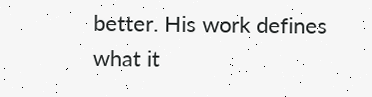better. His work defines what it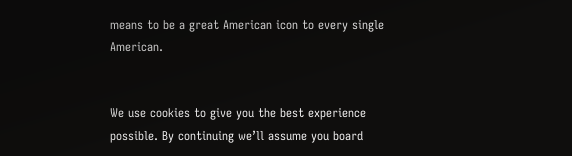means to be a great American icon to every single American.


We use cookies to give you the best experience possible. By continuing we’ll assume you board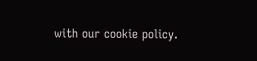with our cookie policy.